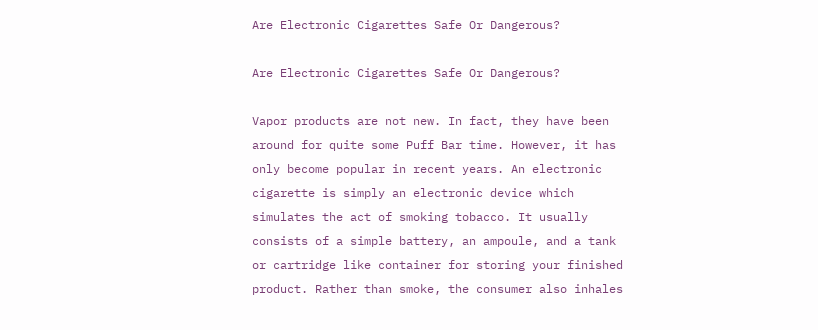Are Electronic Cigarettes Safe Or Dangerous?

Are Electronic Cigarettes Safe Or Dangerous?

Vapor products are not new. In fact, they have been around for quite some Puff Bar time. However, it has only become popular in recent years. An electronic cigarette is simply an electronic device which simulates the act of smoking tobacco. It usually consists of a simple battery, an ampoule, and a tank or cartridge like container for storing your finished product. Rather than smoke, the consumer also inhales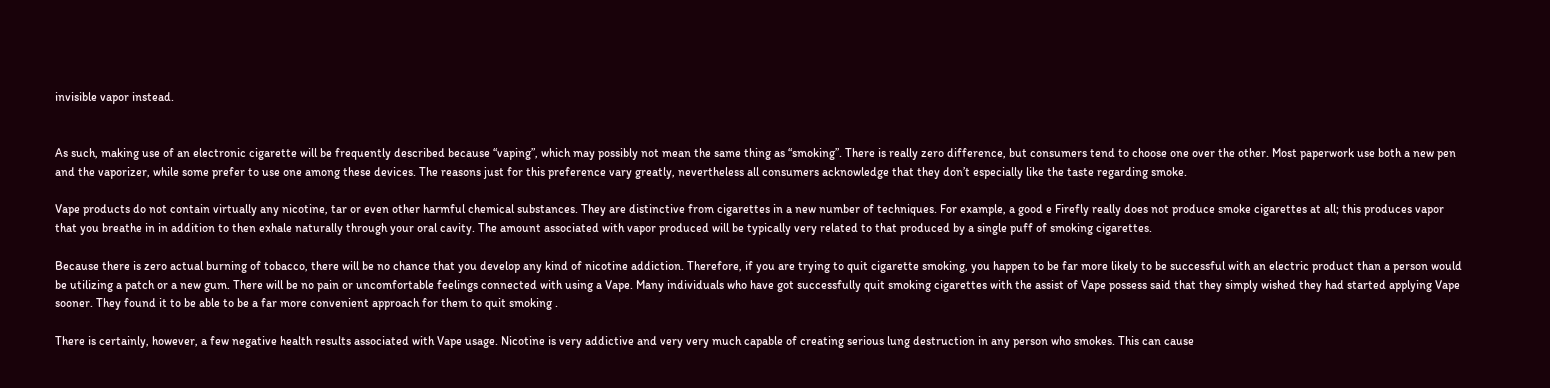invisible vapor instead.


As such, making use of an electronic cigarette will be frequently described because “vaping”, which may possibly not mean the same thing as “smoking”. There is really zero difference, but consumers tend to choose one over the other. Most paperwork use both a new pen and the vaporizer, while some prefer to use one among these devices. The reasons just for this preference vary greatly, nevertheless all consumers acknowledge that they don’t especially like the taste regarding smoke.

Vape products do not contain virtually any nicotine, tar or even other harmful chemical substances. They are distinctive from cigarettes in a new number of techniques. For example, a good e Firefly really does not produce smoke cigarettes at all; this produces vapor that you breathe in in addition to then exhale naturally through your oral cavity. The amount associated with vapor produced will be typically very related to that produced by a single puff of smoking cigarettes.

Because there is zero actual burning of tobacco, there will be no chance that you develop any kind of nicotine addiction. Therefore, if you are trying to quit cigarette smoking, you happen to be far more likely to be successful with an electric product than a person would be utilizing a patch or a new gum. There will be no pain or uncomfortable feelings connected with using a Vape. Many individuals who have got successfully quit smoking cigarettes with the assist of Vape possess said that they simply wished they had started applying Vape sooner. They found it to be able to be a far more convenient approach for them to quit smoking .

There is certainly, however, a few negative health results associated with Vape usage. Nicotine is very addictive and very very much capable of creating serious lung destruction in any person who smokes. This can cause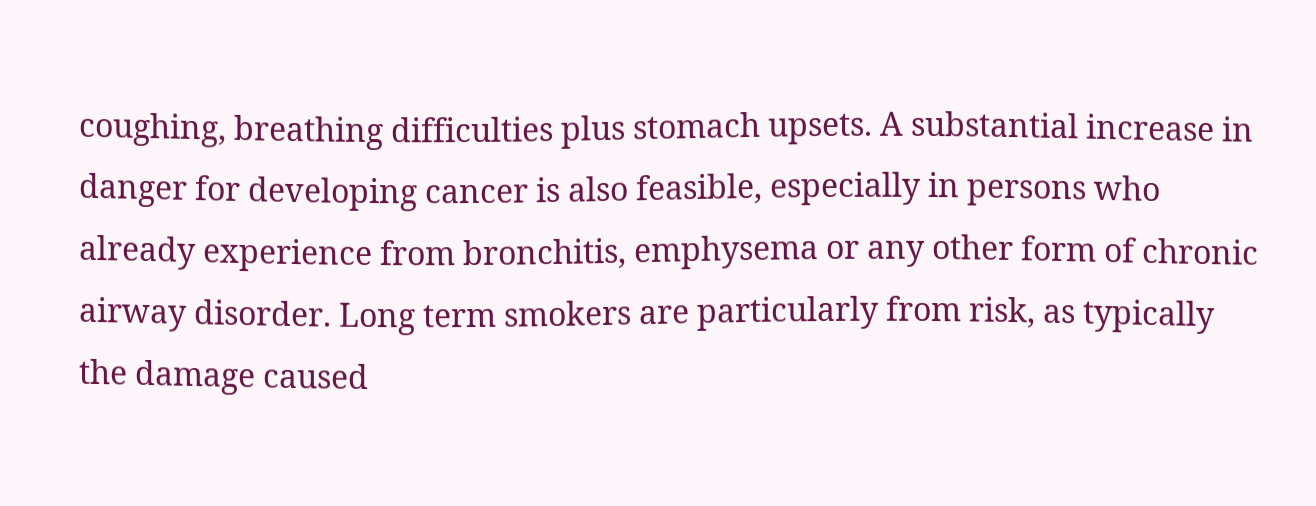coughing, breathing difficulties plus stomach upsets. A substantial increase in danger for developing cancer is also feasible, especially in persons who already experience from bronchitis, emphysema or any other form of chronic airway disorder. Long term smokers are particularly from risk, as typically the damage caused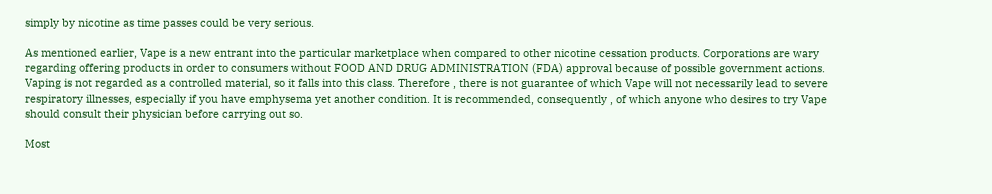simply by nicotine as time passes could be very serious.

As mentioned earlier, Vape is a new entrant into the particular marketplace when compared to other nicotine cessation products. Corporations are wary regarding offering products in order to consumers without FOOD AND DRUG ADMINISTRATION (FDA) approval because of possible government actions. Vaping is not regarded as a controlled material, so it falls into this class. Therefore , there is not guarantee of which Vape will not necessarily lead to severe respiratory illnesses, especially if you have emphysema yet another condition. It is recommended, consequently , of which anyone who desires to try Vape should consult their physician before carrying out so.

Most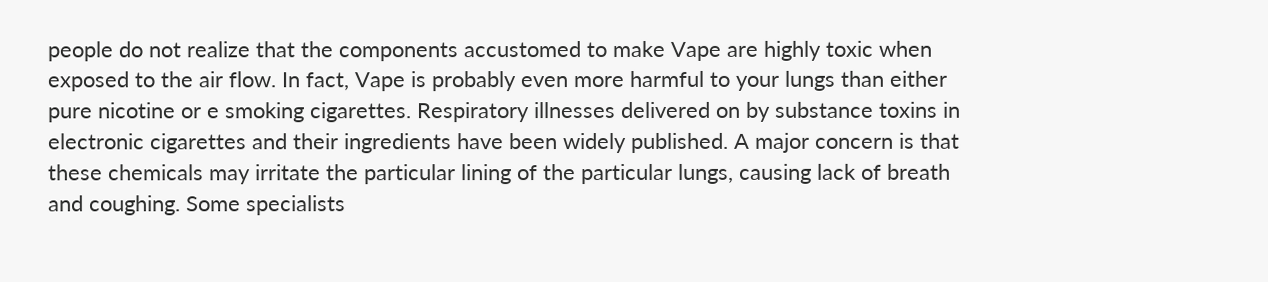people do not realize that the components accustomed to make Vape are highly toxic when exposed to the air flow. In fact, Vape is probably even more harmful to your lungs than either pure nicotine or e smoking cigarettes. Respiratory illnesses delivered on by substance toxins in electronic cigarettes and their ingredients have been widely published. A major concern is that these chemicals may irritate the particular lining of the particular lungs, causing lack of breath and coughing. Some specialists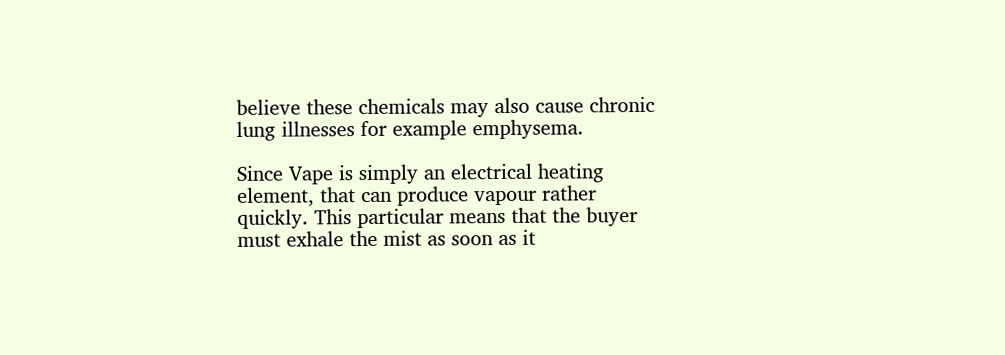believe these chemicals may also cause chronic lung illnesses for example emphysema.

Since Vape is simply an electrical heating element, that can produce vapour rather quickly. This particular means that the buyer must exhale the mist as soon as it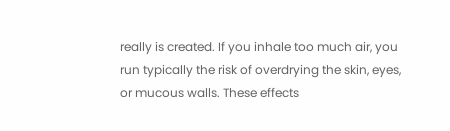really is created. If you inhale too much air, you run typically the risk of overdrying the skin, eyes, or mucous walls. These effects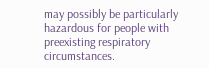may possibly be particularly hazardous for people with preexisting respiratory circumstances.